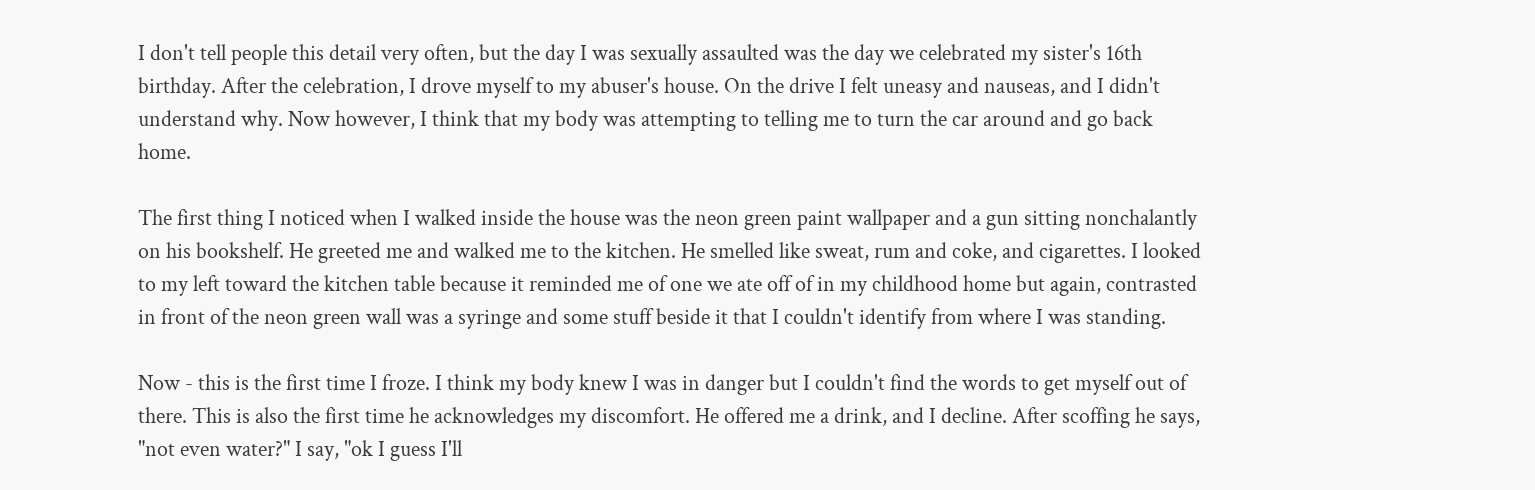I don't tell people this detail very often, but the day I was sexually assaulted was the day we celebrated my sister's 16th birthday. After the celebration, I drove myself to my abuser's house. On the drive I felt uneasy and nauseas, and I didn't understand why. Now however, I think that my body was attempting to telling me to turn the car around and go back home.

The first thing I noticed when I walked inside the house was the neon green paint wallpaper and a gun sitting nonchalantly on his bookshelf. He greeted me and walked me to the kitchen. He smelled like sweat, rum and coke, and cigarettes. I looked to my left toward the kitchen table because it reminded me of one we ate off of in my childhood home but again, contrasted in front of the neon green wall was a syringe and some stuff beside it that I couldn't identify from where I was standing.

Now - this is the first time I froze. I think my body knew I was in danger but I couldn't find the words to get myself out of there. This is also the first time he acknowledges my discomfort. He offered me a drink, and I decline. After scoffing he says, "not even water?" I say, "ok I guess I'll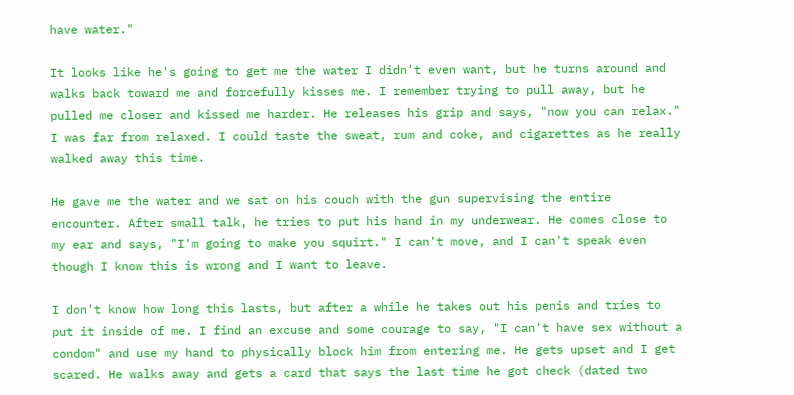have water."

It looks like he's going to get me the water I didn't even want, but he turns around and walks back toward me and forcefully kisses me. I remember trying to pull away, but he pulled me closer and kissed me harder. He releases his grip and says, "now you can relax." I was far from relaxed. I could taste the sweat, rum and coke, and cigarettes as he really walked away this time.

He gave me the water and we sat on his couch with the gun supervising the entire encounter. After small talk, he tries to put his hand in my underwear. He comes close to my ear and says, "I'm going to make you squirt." I can't move, and I can't speak even though I know this is wrong and I want to leave.

I don't know how long this lasts, but after a while he takes out his penis and tries to put it inside of me. I find an excuse and some courage to say, "I can't have sex without a condom" and use my hand to physically block him from entering me. He gets upset and I get scared. He walks away and gets a card that says the last time he got check (dated two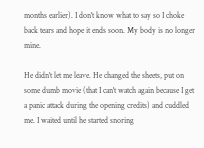months earlier). I don't know what to say so I choke back tears and hope it ends soon. My body is no longer mine.

He didn't let me leave. He changed the sheets, put on some dumb movie (that I can't watch again because I get a panic attack during the opening credits) and cuddled me. I waited until he started snoring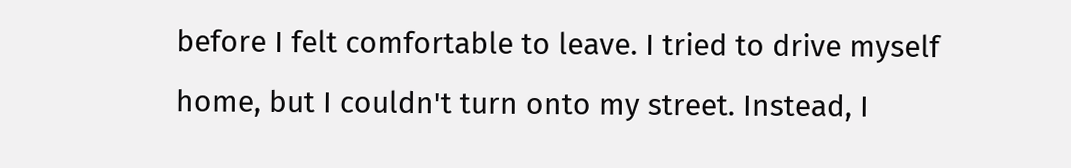before I felt comfortable to leave. I tried to drive myself home, but I couldn't turn onto my street. Instead, I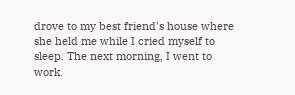drove to my best friend's house where she held me while I cried myself to sleep. The next morning, I went to work.